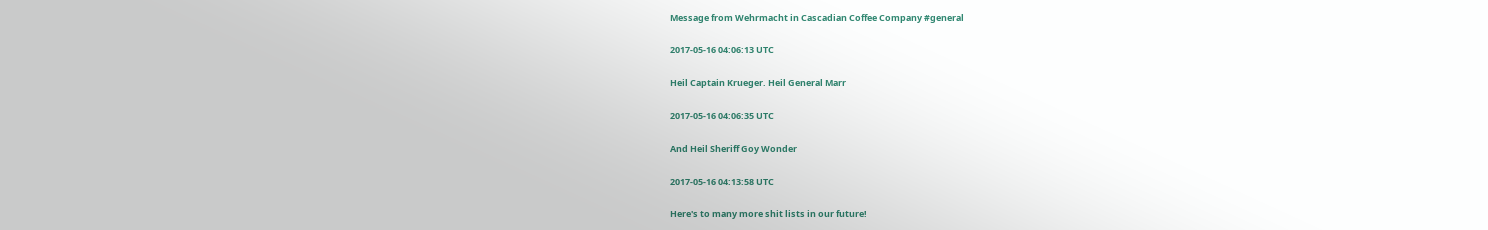Message from Wehrmacht in Cascadian Coffee Company #general

2017-05-16 04:06:13 UTC

Heil Captain Krueger. Heil General Marr

2017-05-16 04:06:35 UTC

And Heil Sheriff Goy Wonder

2017-05-16 04:13:58 UTC

Here's to many more shit lists in our future!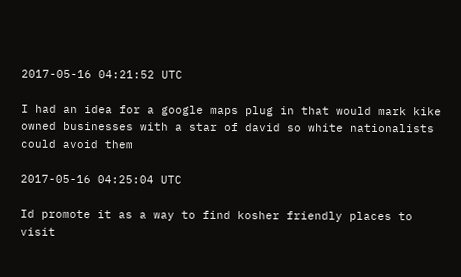2017-05-16 04:21:52 UTC

I had an idea for a google maps plug in that would mark kike owned businesses with a star of david so white nationalists could avoid them

2017-05-16 04:25:04 UTC

Id promote it as a way to find kosher friendly places to visit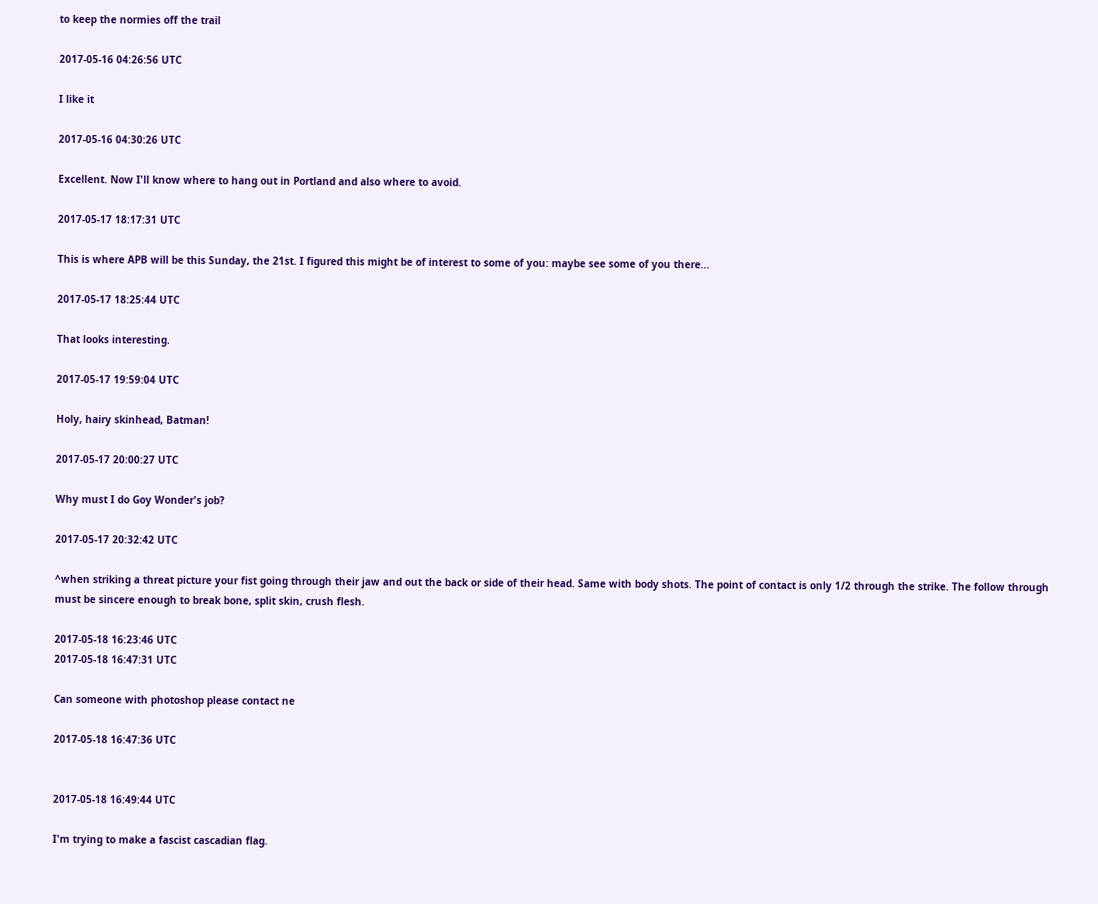to keep the normies off the trail

2017-05-16 04:26:56 UTC

I like it

2017-05-16 04:30:26 UTC

Excellent. Now I'll know where to hang out in Portland and also where to avoid.

2017-05-17 18:17:31 UTC

This is where APB will be this Sunday, the 21st. I figured this might be of interest to some of you: maybe see some of you there...

2017-05-17 18:25:44 UTC

That looks interesting.

2017-05-17 19:59:04 UTC

Holy, hairy skinhead, Batman!

2017-05-17 20:00:27 UTC

Why must I do Goy Wonder's job?

2017-05-17 20:32:42 UTC

^when striking a threat picture your fist going through their jaw and out the back or side of their head. Same with body shots. The point of contact is only 1/2 through the strike. The follow through must be sincere enough to break bone, split skin, crush flesh.

2017-05-18 16:23:46 UTC
2017-05-18 16:47:31 UTC

Can someone with photoshop please contact ne

2017-05-18 16:47:36 UTC


2017-05-18 16:49:44 UTC

I'm trying to make a fascist cascadian flag.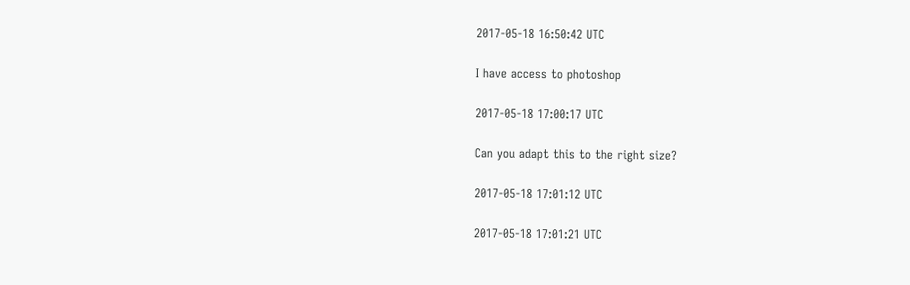2017-05-18 16:50:42 UTC

I have access to photoshop

2017-05-18 17:00:17 UTC

Can you adapt this to the right size?

2017-05-18 17:01:12 UTC

2017-05-18 17:01:21 UTC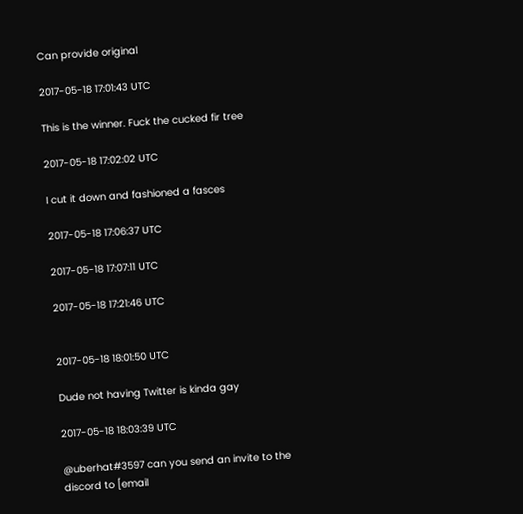Can provide original

2017-05-18 17:01:43 UTC

This is the winner. Fuck the cucked fir tree

2017-05-18 17:02:02 UTC

I cut it down and fashioned a fasces

2017-05-18 17:06:37 UTC

2017-05-18 17:07:11 UTC

2017-05-18 17:21:46 UTC


2017-05-18 18:01:50 UTC

Dude not having Twitter is kinda gay

2017-05-18 18:03:39 UTC

@uberhat#3597 can you send an invite to the discord to [email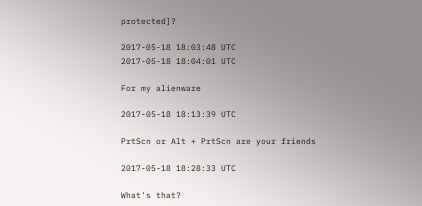protected]?

2017-05-18 18:03:48 UTC
2017-05-18 18:04:01 UTC

For my alienware

2017-05-18 18:13:39 UTC

PrtScn or Alt + PrtScn are your friends

2017-05-18 18:28:33 UTC

What's that?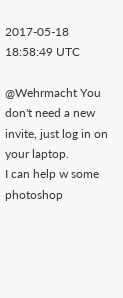2017-05-18 18:58:49 UTC

@Wehrmacht You don't need a new invite, just log in on your laptop.
I can help w some photoshop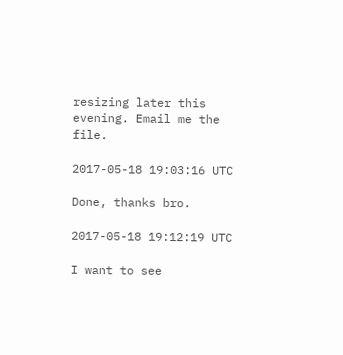resizing later this evening. Email me the file.

2017-05-18 19:03:16 UTC

Done, thanks bro.

2017-05-18 19:12:19 UTC

I want to see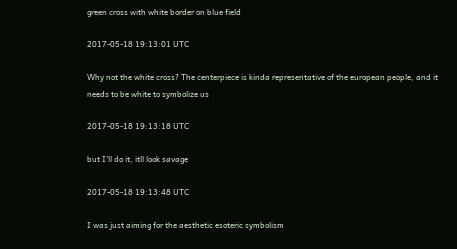green cross with white border on blue field

2017-05-18 19:13:01 UTC

Why not the white cross? The centerpiece is kinda representative of the european people, and it needs to be white to symbolize us

2017-05-18 19:13:18 UTC

but I'll do it, itll look savage

2017-05-18 19:13:48 UTC

I was just aiming for the aesthetic esoteric symbolism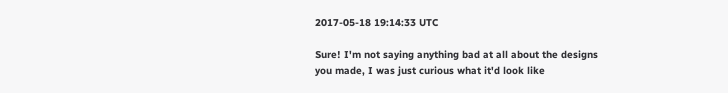2017-05-18 19:14:33 UTC

Sure! I'm not saying anything bad at all about the designs you made, I was just curious what it'd look like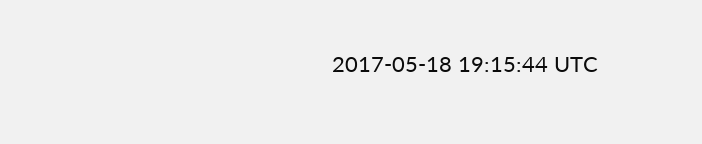2017-05-18 19:15:44 UTC